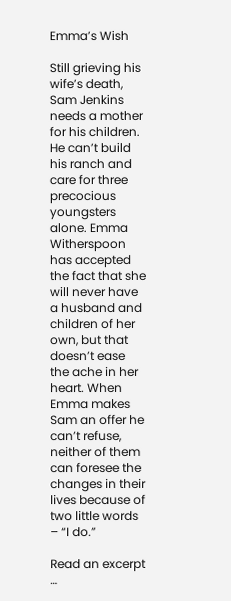Emma’s Wish

Still grieving his wife’s death, Sam Jenkins needs a mother for his children. He can’t build his ranch and care for three precocious youngsters alone. Emma Witherspoon has accepted the fact that she will never have a husband and children of her own, but that doesn’t ease the ache in her heart. When Emma makes Sam an offer he can’t refuse, neither of them can foresee the changes in their lives because of two little words – “I do.”

Read an excerpt …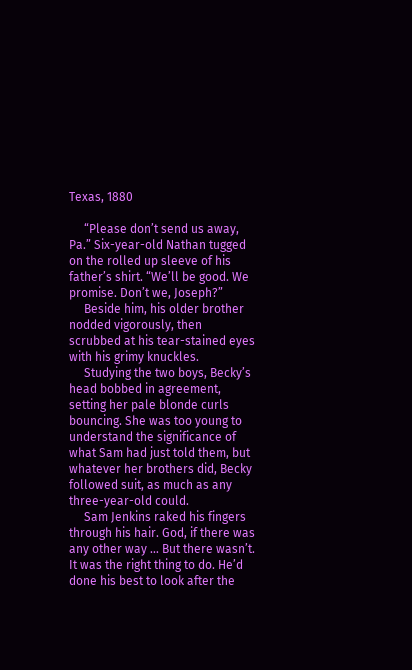Texas, 1880

     “Please don’t send us away, Pa.” Six-year-old Nathan tugged on the rolled up sleeve of his father’s shirt. “We’ll be good. We promise. Don’t we, Joseph?”
     Beside him, his older brother nodded vigorously, then scrubbed at his tear-stained eyes with his grimy knuckles.
     Studying the two boys, Becky’s head bobbed in agreement, setting her pale blonde curls bouncing. She was too young to understand the significance of what Sam had just told them, but whatever her brothers did, Becky followed suit, as much as any three-year-old could.
     Sam Jenkins raked his fingers through his hair. God, if there was any other way … But there wasn’t. It was the right thing to do. He’d done his best to look after the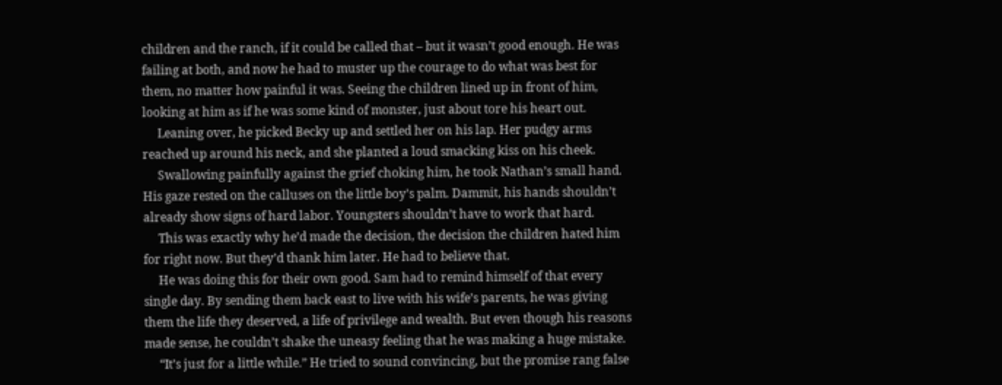children and the ranch, if it could be called that – but it wasn’t good enough. He was failing at both, and now he had to muster up the courage to do what was best for them, no matter how painful it was. Seeing the children lined up in front of him, looking at him as if he was some kind of monster, just about tore his heart out.
     Leaning over, he picked Becky up and settled her on his lap. Her pudgy arms reached up around his neck, and she planted a loud smacking kiss on his cheek.
     Swallowing painfully against the grief choking him, he took Nathan’s small hand. His gaze rested on the calluses on the little boy’s palm. Dammit, his hands shouldn’t already show signs of hard labor. Youngsters shouldn’t have to work that hard.
     This was exactly why he’d made the decision, the decision the children hated him for right now. But they’d thank him later. He had to believe that.
     He was doing this for their own good. Sam had to remind himself of that every single day. By sending them back east to live with his wife’s parents, he was giving them the life they deserved, a life of privilege and wealth. But even though his reasons made sense, he couldn’t shake the uneasy feeling that he was making a huge mistake.
     “It’s just for a little while.” He tried to sound convincing, but the promise rang false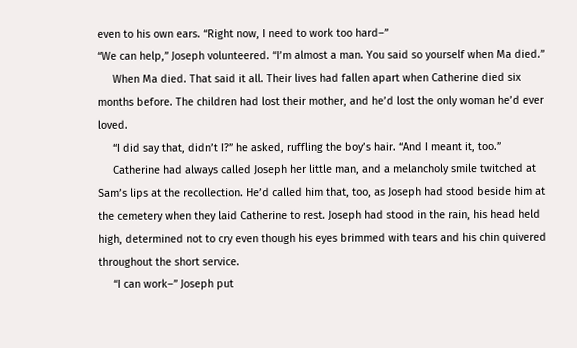even to his own ears. “Right now, I need to work too hard–”
“We can help,” Joseph volunteered. “I’m almost a man. You said so yourself when Ma died.”
     When Ma died. That said it all. Their lives had fallen apart when Catherine died six months before. The children had lost their mother, and he’d lost the only woman he’d ever loved.
     “I did say that, didn’t I?” he asked, ruffling the boy’s hair. “And I meant it, too.”
     Catherine had always called Joseph her little man, and a melancholy smile twitched at Sam’s lips at the recollection. He’d called him that, too, as Joseph had stood beside him at the cemetery when they laid Catherine to rest. Joseph had stood in the rain, his head held high, determined not to cry even though his eyes brimmed with tears and his chin quivered throughout the short service.
     “I can work–” Joseph put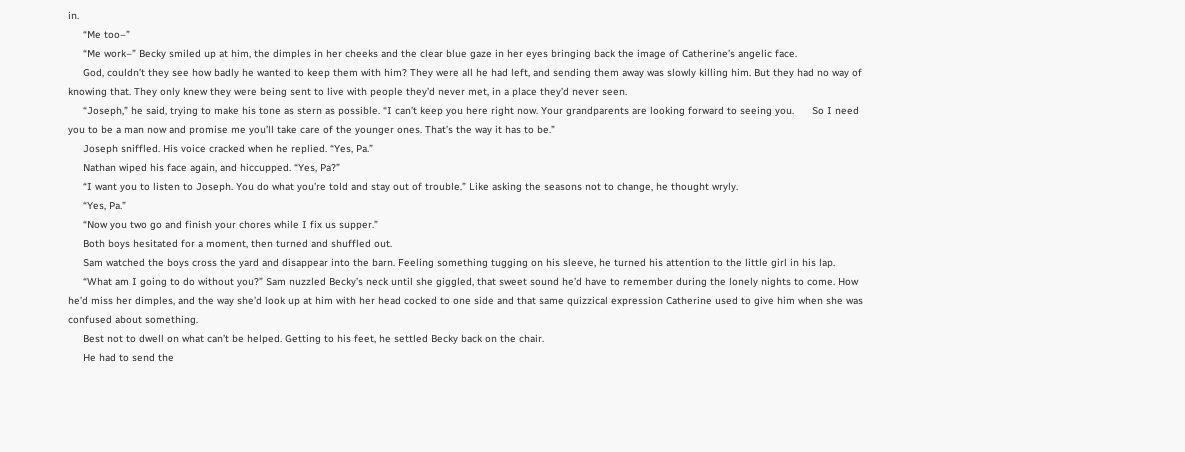in.
     “Me too–”
     “Me work–” Becky smiled up at him, the dimples in her cheeks and the clear blue gaze in her eyes bringing back the image of Catherine’s angelic face.
     God, couldn’t they see how badly he wanted to keep them with him? They were all he had left, and sending them away was slowly killing him. But they had no way of knowing that. They only knew they were being sent to live with people they’d never met, in a place they’d never seen.
     “Joseph,” he said, trying to make his tone as stern as possible. “I can’t keep you here right now. Your grandparents are looking forward to seeing you.      So I need you to be a man now and promise me you’ll take care of the younger ones. That’s the way it has to be.”
     Joseph sniffled. His voice cracked when he replied. “Yes, Pa.”
     Nathan wiped his face again, and hiccupped. “Yes, Pa?”
     “I want you to listen to Joseph. You do what you’re told and stay out of trouble.” Like asking the seasons not to change, he thought wryly.
     “Yes, Pa.”
     “Now you two go and finish your chores while I fix us supper.”
     Both boys hesitated for a moment, then turned and shuffled out.
     Sam watched the boys cross the yard and disappear into the barn. Feeling something tugging on his sleeve, he turned his attention to the little girl in his lap.
     “What am I going to do without you?” Sam nuzzled Becky’s neck until she giggled, that sweet sound he’d have to remember during the lonely nights to come. How he’d miss her dimples, and the way she’d look up at him with her head cocked to one side and that same quizzical expression Catherine used to give him when she was confused about something.
     Best not to dwell on what can’t be helped. Getting to his feet, he settled Becky back on the chair.
     He had to send the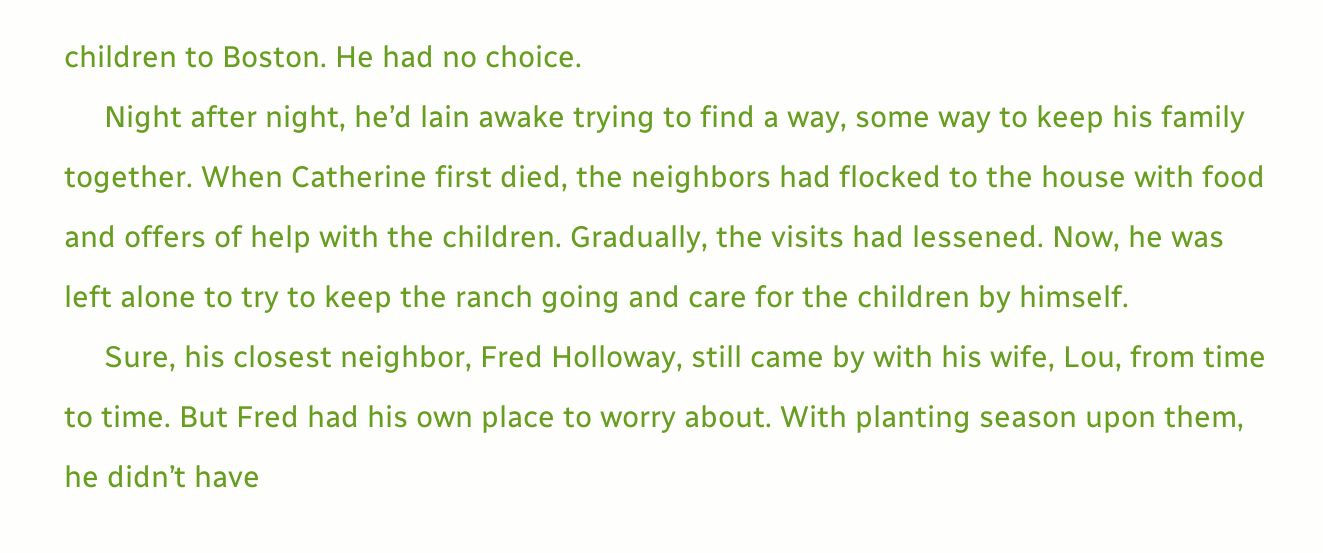children to Boston. He had no choice.
     Night after night, he’d lain awake trying to find a way, some way to keep his family together. When Catherine first died, the neighbors had flocked to the house with food and offers of help with the children. Gradually, the visits had lessened. Now, he was left alone to try to keep the ranch going and care for the children by himself.
     Sure, his closest neighbor, Fred Holloway, still came by with his wife, Lou, from time to time. But Fred had his own place to worry about. With planting season upon them, he didn’t have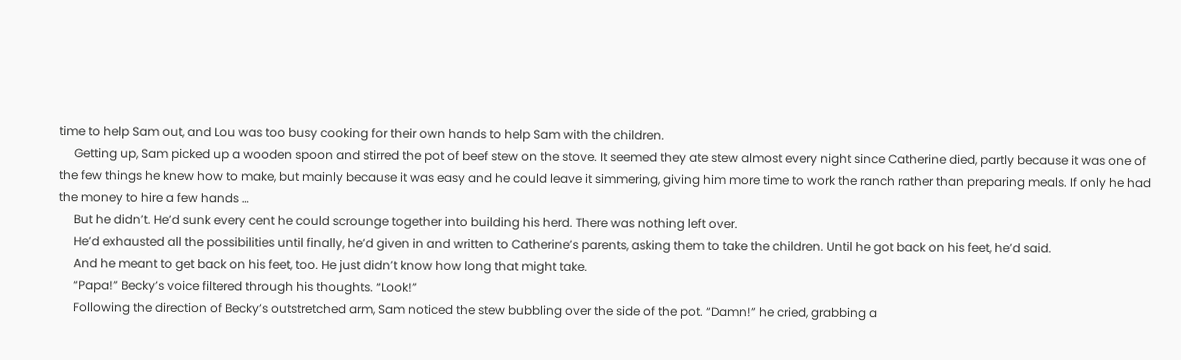time to help Sam out, and Lou was too busy cooking for their own hands to help Sam with the children.
     Getting up, Sam picked up a wooden spoon and stirred the pot of beef stew on the stove. It seemed they ate stew almost every night since Catherine died, partly because it was one of the few things he knew how to make, but mainly because it was easy and he could leave it simmering, giving him more time to work the ranch rather than preparing meals. If only he had the money to hire a few hands …
     But he didn’t. He’d sunk every cent he could scrounge together into building his herd. There was nothing left over.
     He’d exhausted all the possibilities until finally, he’d given in and written to Catherine’s parents, asking them to take the children. Until he got back on his feet, he’d said.
     And he meant to get back on his feet, too. He just didn’t know how long that might take.
     “Papa!” Becky’s voice filtered through his thoughts. “Look!”
     Following the direction of Becky’s outstretched arm, Sam noticed the stew bubbling over the side of the pot. “Damn!” he cried, grabbing a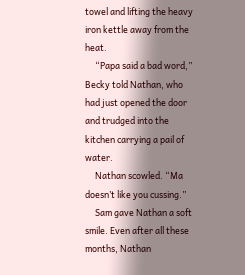towel and lifting the heavy iron kettle away from the heat.
     “Papa said a bad word,” Becky told Nathan, who had just opened the door and trudged into the kitchen carrying a pail of water.
     Nathan scowled. “Ma doesn’t like you cussing.”
     Sam gave Nathan a soft smile. Even after all these months, Nathan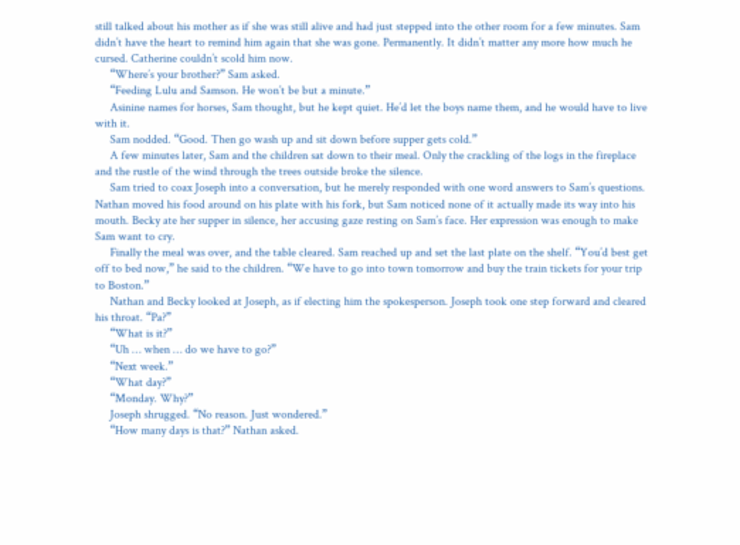still talked about his mother as if she was still alive and had just stepped into the other room for a few minutes. Sam didn’t have the heart to remind him again that she was gone. Permanently. It didn’t matter any more how much he cursed. Catherine couldn’t scold him now.
     “Where’s your brother?” Sam asked.
     “Feeding Lulu and Samson. He won’t be but a minute.”
     Asinine names for horses, Sam thought, but he kept quiet. He’d let the boys name them, and he would have to live with it.
     Sam nodded. “Good. Then go wash up and sit down before supper gets cold.”
     A few minutes later, Sam and the children sat down to their meal. Only the crackling of the logs in the fireplace and the rustle of the wind through the trees outside broke the silence.
     Sam tried to coax Joseph into a conversation, but he merely responded with one word answers to Sam’s questions. Nathan moved his food around on his plate with his fork, but Sam noticed none of it actually made its way into his mouth. Becky ate her supper in silence, her accusing gaze resting on Sam’s face. Her expression was enough to make Sam want to cry.
     Finally the meal was over, and the table cleared. Sam reached up and set the last plate on the shelf. “You’d best get off to bed now,” he said to the children. “We have to go into town tomorrow and buy the train tickets for your trip to Boston.”
     Nathan and Becky looked at Joseph, as if electing him the spokesperson. Joseph took one step forward and cleared his throat. “Pa?”
     “What is it?”
     “Uh … when … do we have to go?”
     “Next week.”
     “What day?”
     “Monday. Why?”
     Joseph shrugged. “No reason. Just wondered.”
     “How many days is that?” Nathan asked.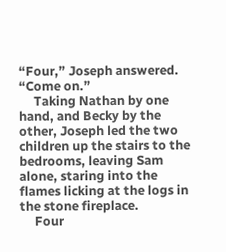“Four,” Joseph answered. “Come on.”
     Taking Nathan by one hand, and Becky by the other, Joseph led the two children up the stairs to the bedrooms, leaving Sam alone, staring into the flames licking at the logs in the stone fireplace.
     Four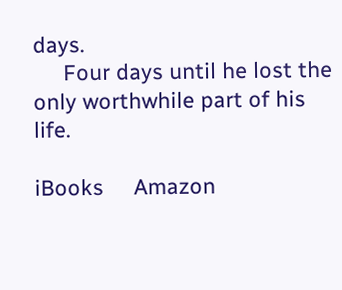days.
     Four days until he lost the only worthwhile part of his life.

iBooks     Amazon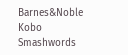Barnes&Noble     Kobo     Smashwords